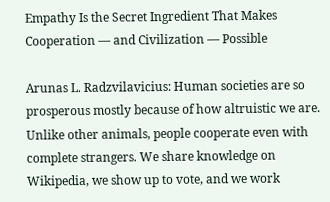Empathy Is the Secret Ingredient That Makes Cooperation — and Civilization — Possible

Arunas L. Radzvilavicius: Human societies are so prosperous mostly because of how altruistic we are. Unlike other animals, people cooperate even with complete strangers. We share knowledge on Wikipedia, we show up to vote, and we work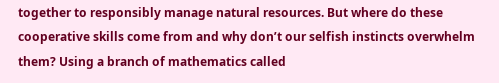together to responsibly manage natural resources. But where do these cooperative skills come from and why don’t our selfish instincts overwhelm them? Using a branch of mathematics called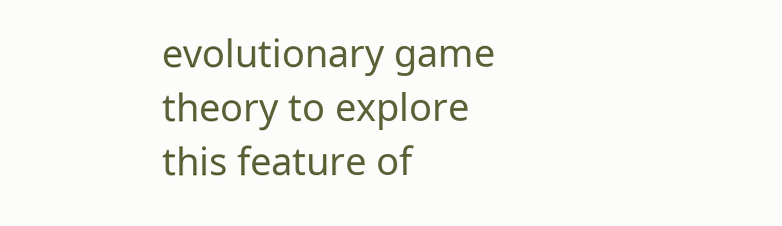evolutionary game theory to explore this feature of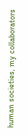human societies, my collaborators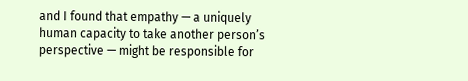and I found that empathy — a uniquely human capacity to take another person’s perspective — might be responsible for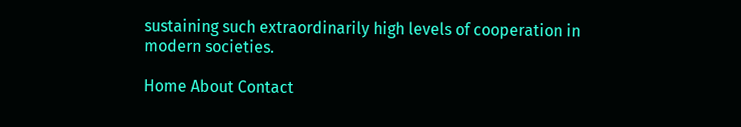sustaining such extraordinarily high levels of cooperation in modern societies.

Home About Contact